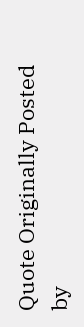Quote Originally Posted by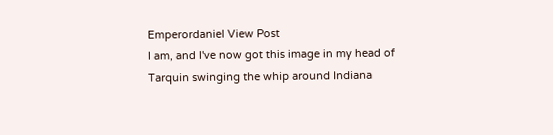Emperordaniel View Post
I am, and I've now got this image in my head of Tarquin swinging the whip around Indiana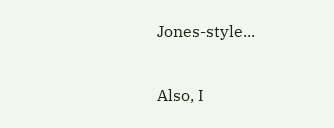Jones-style...

Also, I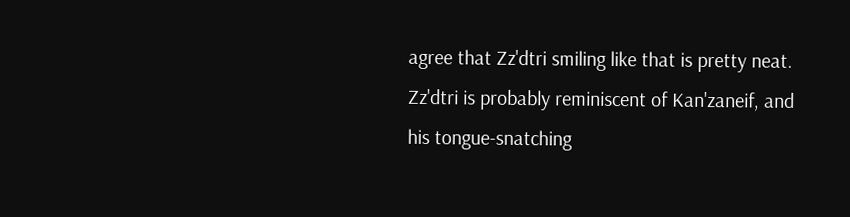agree that Zz'dtri smiling like that is pretty neat.
Zz'dtri is probably reminiscent of Kan'zaneif, and his tongue-snatching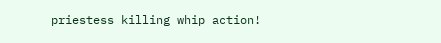priestess killing whip action!